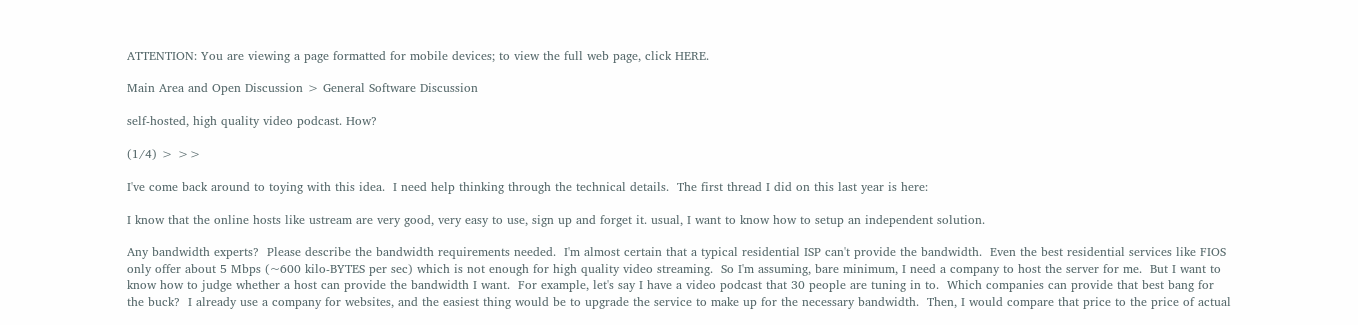ATTENTION: You are viewing a page formatted for mobile devices; to view the full web page, click HERE.

Main Area and Open Discussion > General Software Discussion

self-hosted, high quality video podcast. How?

(1/4) > >>

I've come back around to toying with this idea.  I need help thinking through the technical details.  The first thread I did on this last year is here:

I know that the online hosts like ustream are very good, very easy to use, sign up and forget it. usual, I want to know how to setup an independent solution.

Any bandwidth experts?  Please describe the bandwidth requirements needed.  I'm almost certain that a typical residential ISP can't provide the bandwidth.  Even the best residential services like FIOS only offer about 5 Mbps (~600 kilo-BYTES per sec) which is not enough for high quality video streaming.  So I'm assuming, bare minimum, I need a company to host the server for me.  But I want to know how to judge whether a host can provide the bandwidth I want.  For example, let's say I have a video podcast that 30 people are tuning in to.  Which companies can provide that best bang for the buck?  I already use a company for websites, and the easiest thing would be to upgrade the service to make up for the necessary bandwidth.  Then, I would compare that price to the price of actual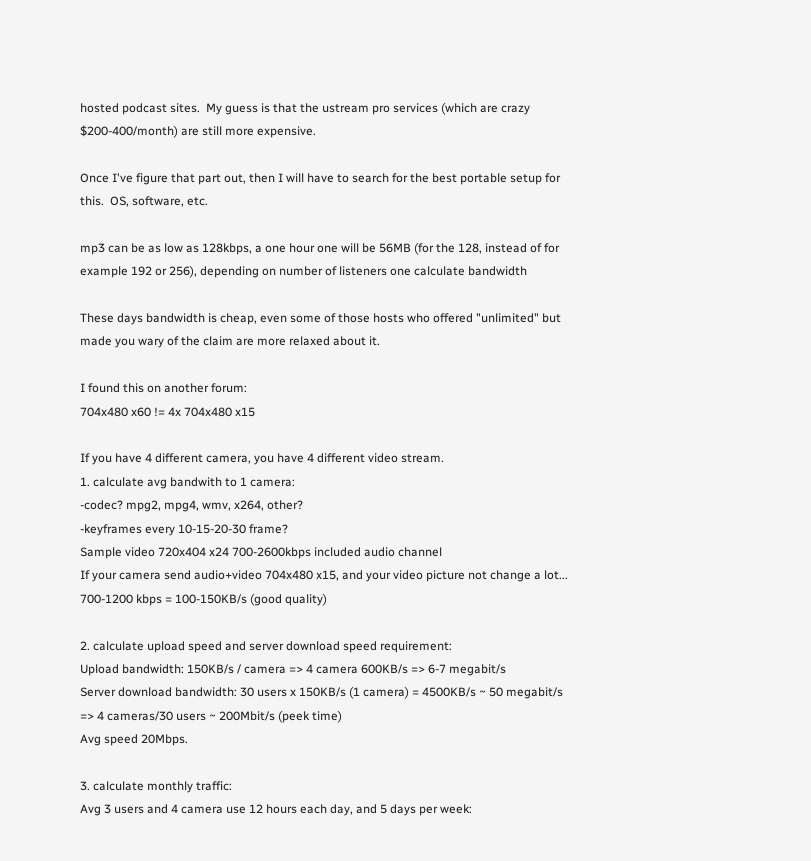hosted podcast sites.  My guess is that the ustream pro services (which are crazy $200-400/month) are still more expensive.

Once I've figure that part out, then I will have to search for the best portable setup for this.  OS, software, etc.

mp3 can be as low as 128kbps, a one hour one will be 56MB (for the 128, instead of for example 192 or 256), depending on number of listeners one calculate bandwidth

These days bandwidth is cheap, even some of those hosts who offered "unlimited" but made you wary of the claim are more relaxed about it.

I found this on another forum:
704x480 x60 != 4x 704x480 x15

If you have 4 different camera, you have 4 different video stream.
1. calculate avg bandwith to 1 camera:
-codec? mpg2, mpg4, wmv, x264, other?
-keyframes every 10-15-20-30 frame?
Sample video 720x404 x24 700-2600kbps included audio channel
If your camera send audio+video 704x480 x15, and your video picture not change a lot... 700-1200 kbps = 100-150KB/s (good quality)

2. calculate upload speed and server download speed requirement:
Upload bandwidth: 150KB/s / camera => 4 camera 600KB/s => 6-7 megabit/s
Server download bandwidth: 30 users x 150KB/s (1 camera) = 4500KB/s ~ 50 megabit/s => 4 cameras/30 users ~ 200Mbit/s (peek time)
Avg speed 20Mbps.

3. calculate monthly traffic:
Avg 3 users and 4 camera use 12 hours each day, and 5 days per week: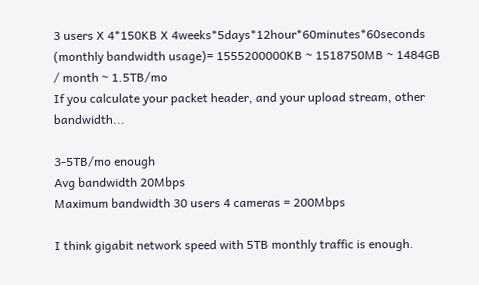3 users X 4*150KB X 4weeks*5days*12hour*60minutes*60seconds (monthly bandwidth usage)= 1555200000KB ~ 1518750MB ~ 1484GB / month ~ 1.5TB/mo
If you calculate your packet header, and your upload stream, other bandwidth...

3-5TB/mo enough
Avg bandwidth 20Mbps
Maximum bandwidth 30 users 4 cameras = 200Mbps

I think gigabit network speed with 5TB monthly traffic is enough.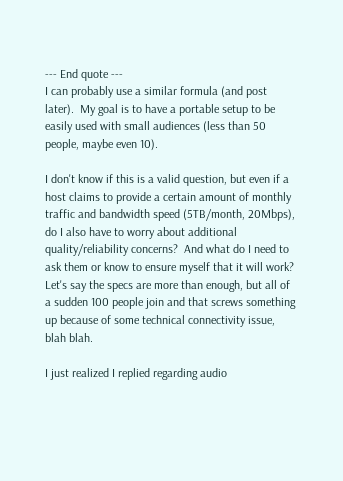--- End quote ---
I can probably use a similar formula (and post later).  My goal is to have a portable setup to be easily used with small audiences (less than 50 people, maybe even 10).

I don't know if this is a valid question, but even if a host claims to provide a certain amount of monthly traffic and bandwidth speed (5TB/month, 20Mbps), do I also have to worry about additional quality/reliability concerns?  And what do I need to ask them or know to ensure myself that it will work?  Let's say the specs are more than enough, but all of a sudden 100 people join and that screws something up because of some technical connectivity issue, blah blah.

I just realized I replied regarding audio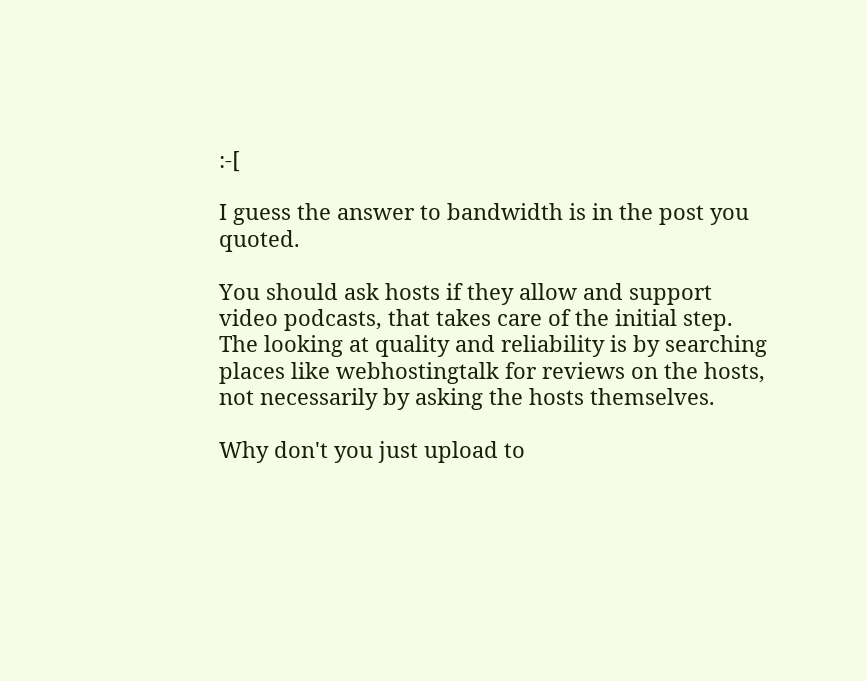:-[

I guess the answer to bandwidth is in the post you quoted.

You should ask hosts if they allow and support video podcasts, that takes care of the initial step. The looking at quality and reliability is by searching places like webhostingtalk for reviews on the hosts, not necessarily by asking the hosts themselves.

Why don't you just upload to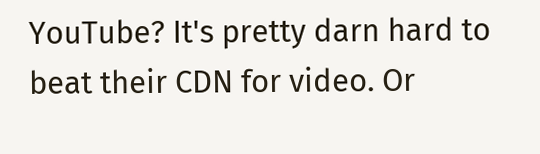YouTube? It's pretty darn hard to beat their CDN for video. Or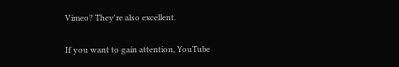Vimeo? They're also excellent.

If you want to gain attention, YouTube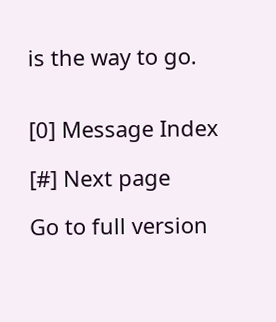is the way to go.


[0] Message Index

[#] Next page

Go to full version